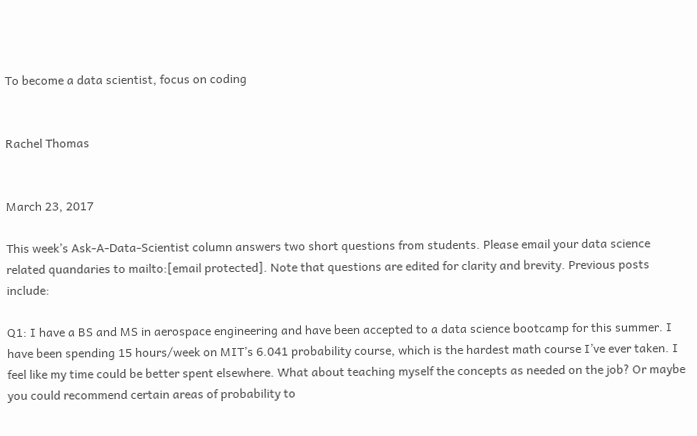To become a data scientist, focus on coding


Rachel Thomas


March 23, 2017

This week’s Ask-A-Data-Scientist column answers two short questions from students. Please email your data science related quandaries to mailto:[email protected]. Note that questions are edited for clarity and brevity. Previous posts include:

Q1: I have a BS and MS in aerospace engineering and have been accepted to a data science bootcamp for this summer. I have been spending 15 hours/week on MIT’s 6.041 probability course, which is the hardest math course I’ve ever taken. I feel like my time could be better spent elsewhere. What about teaching myself the concepts as needed on the job? Or maybe you could recommend certain areas of probability to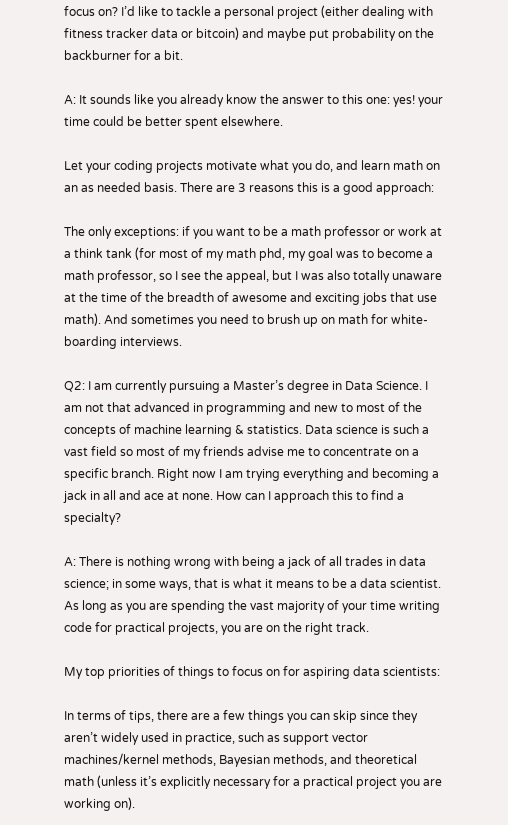focus on? I’d like to tackle a personal project (either dealing with fitness tracker data or bitcoin) and maybe put probability on the backburner for a bit.

A: It sounds like you already know the answer to this one: yes! your time could be better spent elsewhere.

Let your coding projects motivate what you do, and learn math on an as needed basis. There are 3 reasons this is a good approach:

The only exceptions: if you want to be a math professor or work at a think tank (for most of my math phd, my goal was to become a math professor, so I see the appeal, but I was also totally unaware at the time of the breadth of awesome and exciting jobs that use math). And sometimes you need to brush up on math for white-boarding interviews.

Q2: I am currently pursuing a Master’s degree in Data Science. I am not that advanced in programming and new to most of the concepts of machine learning & statistics. Data science is such a vast field so most of my friends advise me to concentrate on a specific branch. Right now I am trying everything and becoming a jack in all and ace at none. How can I approach this to find a specialty?

A: There is nothing wrong with being a jack of all trades in data science; in some ways, that is what it means to be a data scientist. As long as you are spending the vast majority of your time writing code for practical projects, you are on the right track.

My top priorities of things to focus on for aspiring data scientists:

In terms of tips, there are a few things you can skip since they aren’t widely used in practice, such as support vector machines/kernel methods, Bayesian methods, and theoretical math (unless it’s explicitly necessary for a practical project you are working on).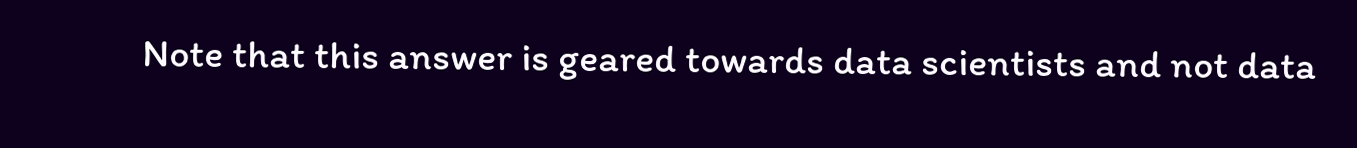Note that this answer is geared towards data scientists and not data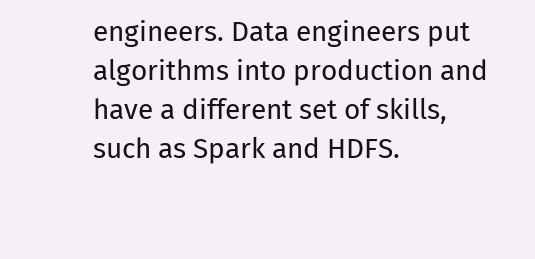engineers. Data engineers put algorithms into production and have a different set of skills, such as Spark and HDFS.